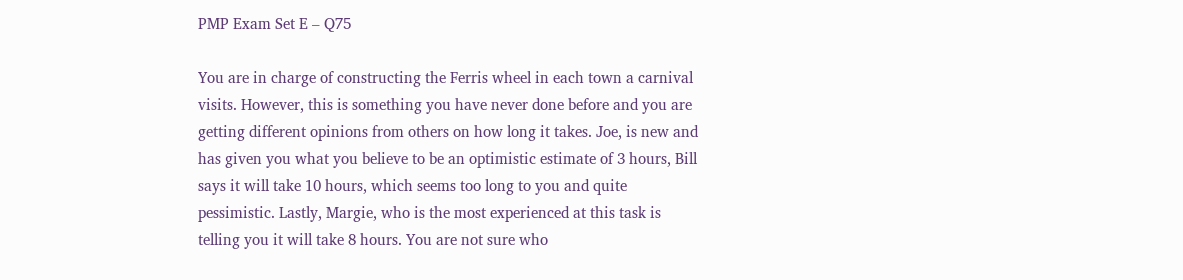PMP Exam Set E – Q75

You are in charge of constructing the Ferris wheel in each town a carnival visits. However, this is something you have never done before and you are getting different opinions from others on how long it takes. Joe, is new and has given you what you believe to be an optimistic estimate of 3 hours, Bill says it will take 10 hours, which seems too long to you and quite pessimistic. Lastly, Margie, who is the most experienced at this task is telling you it will take 8 hours. You are not sure who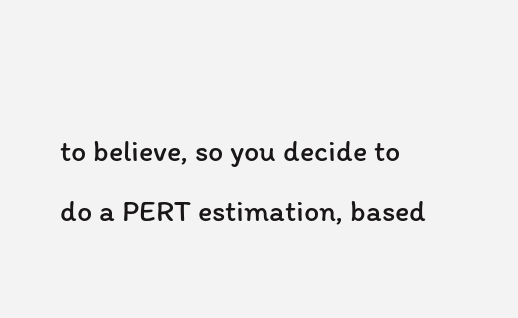to believe, so you decide to do a PERT estimation, based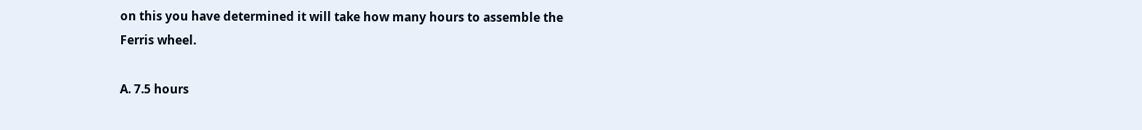on this you have determined it will take how many hours to assemble the Ferris wheel.

A. 7.5 hours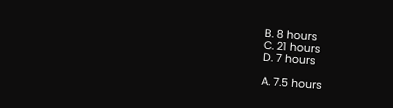B. 8 hours
C. 21 hours
D. 7 hours

A. 7.5 hours